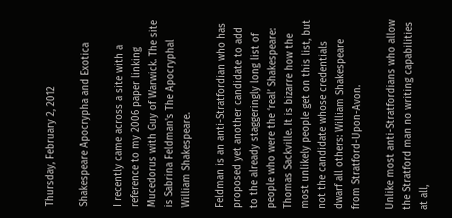Thursday, February 2, 2012

Shakespeare Apocrypha and Exotica

I recently came across a site with a reference to my 2006 paper linking Mucedorus with Guy of Warwick. The site is Sabrina Feldman's The Apocryphal William Shakespeare.

Feldman is an anti-Stratfordian who has proposed yet another candidate to add to the already staggeringly long list of people who were the ‘real’ Shakespeare: Thomas Sackville. It is bizarre how the most unlikely people get on this list, but not the candidate whose credentials dwarf all others: William Shakespeare from Stratford-Upon-Avon.

Unlike most anti-Stratfordians who allow the Stratford man no writing capabilities at all,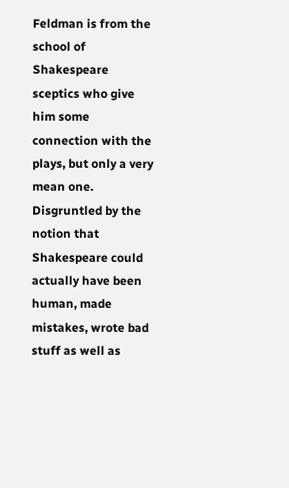Feldman is from the school of Shakespeare sceptics who give him some connection with the plays, but only a very mean one. Disgruntled by the notion that Shakespeare could actually have been human, made mistakes, wrote bad stuff as well as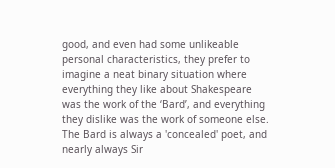good, and even had some unlikeable personal characteristics, they prefer to imagine a neat binary situation where everything they like about Shakespeare was the work of the ‘Bard’, and everything they dislike was the work of someone else. The Bard is always a 'concealed' poet, and nearly always Sir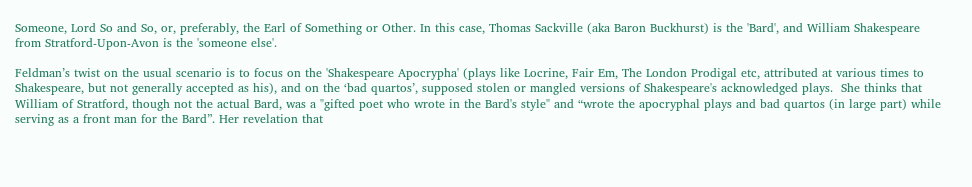Someone, Lord So and So, or, preferably, the Earl of Something or Other. In this case, Thomas Sackville (aka Baron Buckhurst) is the 'Bard', and William Shakespeare from Stratford-Upon-Avon is the 'someone else'.

Feldman’s twist on the usual scenario is to focus on the 'Shakespeare Apocrypha' (plays like Locrine, Fair Em, The London Prodigal etc, attributed at various times to Shakespeare, but not generally accepted as his), and on the ‘bad quartos’, supposed stolen or mangled versions of Shakespeare's acknowledged plays.  She thinks that William of Stratford, though not the actual Bard, was a "gifted poet who wrote in the Bard's style" and “wrote the apocryphal plays and bad quartos (in large part) while serving as a front man for the Bard”. Her revelation that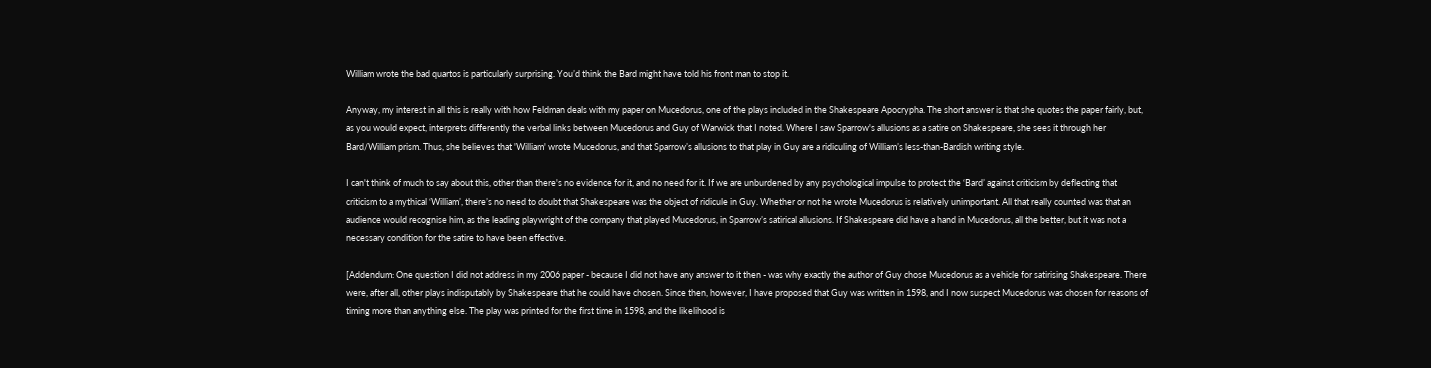William wrote the bad quartos is particularly surprising. You’d think the Bard might have told his front man to stop it.

Anyway, my interest in all this is really with how Feldman deals with my paper on Mucedorus, one of the plays included in the Shakespeare Apocrypha. The short answer is that she quotes the paper fairly, but, as you would expect, interprets differently the verbal links between Mucedorus and Guy of Warwick that I noted. Where I saw Sparrow's allusions as a satire on Shakespeare, she sees it through her Bard/William prism. Thus, she believes that 'William' wrote Mucedorus, and that Sparrow’s allusions to that play in Guy are a ridiculing of William’s less-than-Bardish writing style.

I can't think of much to say about this, other than there's no evidence for it, and no need for it. If we are unburdened by any psychological impulse to protect the ‘Bard’ against criticism by deflecting that criticism to a mythical ‘William’, there’s no need to doubt that Shakespeare was the object of ridicule in Guy. Whether or not he wrote Mucedorus is relatively unimportant. All that really counted was that an audience would recognise him, as the leading playwright of the company that played Mucedorus, in Sparrow’s satirical allusions. If Shakespeare did have a hand in Mucedorus, all the better, but it was not a necessary condition for the satire to have been effective.

[Addendum: One question I did not address in my 2006 paper - because I did not have any answer to it then - was why exactly the author of Guy chose Mucedorus as a vehicle for satirising Shakespeare. There were, after all, other plays indisputably by Shakespeare that he could have chosen. Since then, however, I have proposed that Guy was written in 1598, and I now suspect Mucedorus was chosen for reasons of timing more than anything else. The play was printed for the first time in 1598, and the likelihood is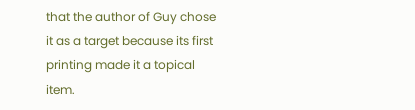that the author of Guy chose it as a target because its first printing made it a topical item.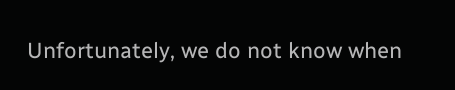Unfortunately, we do not know when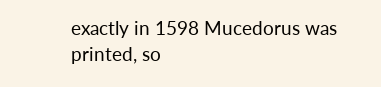exactly in 1598 Mucedorus was printed, so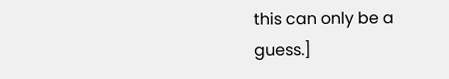this can only be a guess.]